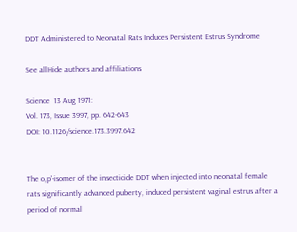DDT Administered to Neonatal Rats Induces Persistent Estrus Syndrome

See allHide authors and affiliations

Science  13 Aug 1971:
Vol. 173, Issue 3997, pp. 642-643
DOI: 10.1126/science.173.3997.642


The o,p'-isomer of the insecticide DDT when injected into neonatal female rats significantly advanced puberty, induced persistent vaginal estrus after a period of normal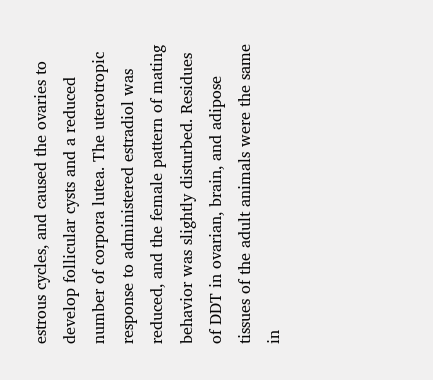estrous cycles, and caused the ovaries to develop follicular cysts and a reduced number of corpora lutea. The uterotropic response to administered estradiol was reduced, and the female pattern of mating behavior was slightly disturbed. Residues of DDT in ovarian, brain, and adipose tissues of the adult animals were the same in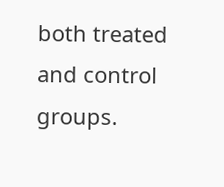both treated and control groups.